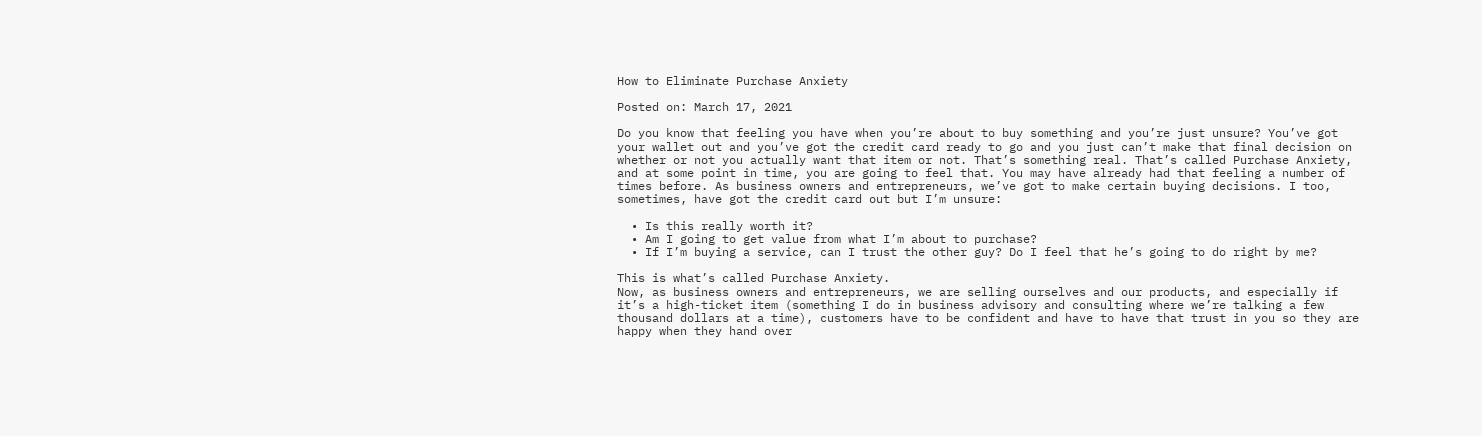How to Eliminate Purchase Anxiety

Posted on: March 17, 2021

Do you know that feeling you have when you’re about to buy something and you’re just unsure? You’ve got your wallet out and you’ve got the credit card ready to go and you just can’t make that final decision on whether or not you actually want that item or not. That’s something real. That’s called Purchase Anxiety, and at some point in time, you are going to feel that. You may have already had that feeling a number of times before. As business owners and entrepreneurs, we’ve got to make certain buying decisions. I too, sometimes, have got the credit card out but I’m unsure:

  • Is this really worth it?
  • Am I going to get value from what I’m about to purchase?
  • If I’m buying a service, can I trust the other guy? Do I feel that he’s going to do right by me?

This is what’s called Purchase Anxiety.
Now, as business owners and entrepreneurs, we are selling ourselves and our products, and especially if it’s a high-ticket item (something I do in business advisory and consulting where we’re talking a few thousand dollars at a time), customers have to be confident and have to have that trust in you so they are happy when they hand over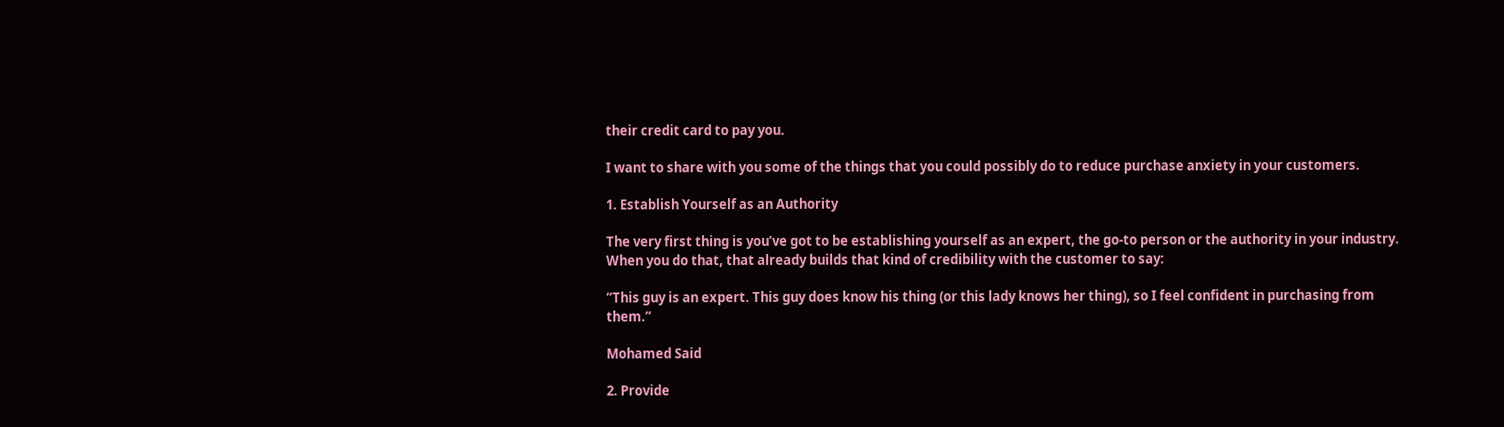their credit card to pay you.

I want to share with you some of the things that you could possibly do to reduce purchase anxiety in your customers.

1. Establish Yourself as an Authority

The very first thing is you’ve got to be establishing yourself as an expert, the go-to person or the authority in your industry. When you do that, that already builds that kind of credibility with the customer to say:

“This guy is an expert. This guy does know his thing (or this lady knows her thing), so I feel confident in purchasing from them.”

Mohamed Said

2. Provide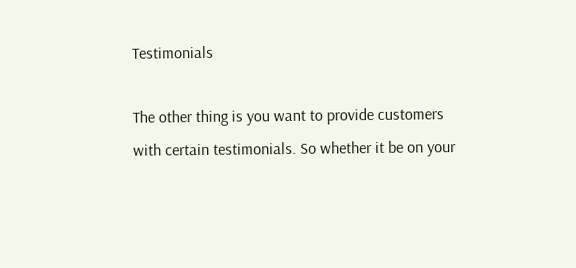Testimonials

The other thing is you want to provide customers with certain testimonials. So whether it be on your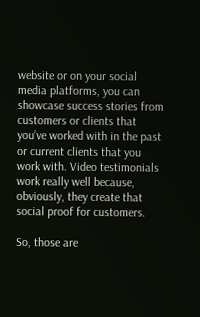website or on your social media platforms, you can showcase success stories from customers or clients that you’ve worked with in the past or current clients that you work with. Video testimonials work really well because, obviously, they create that social proof for customers.

So, those are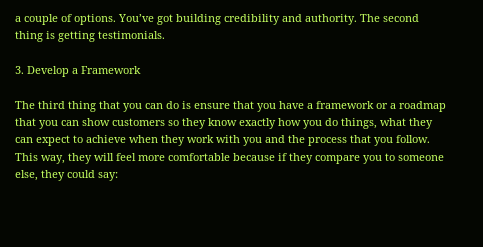a couple of options. You’ve got building credibility and authority. The second thing is getting testimonials.

3. Develop a Framework

The third thing that you can do is ensure that you have a framework or a roadmap that you can show customers so they know exactly how you do things, what they can expect to achieve when they work with you and the process that you follow. This way, they will feel more comfortable because if they compare you to someone else, they could say: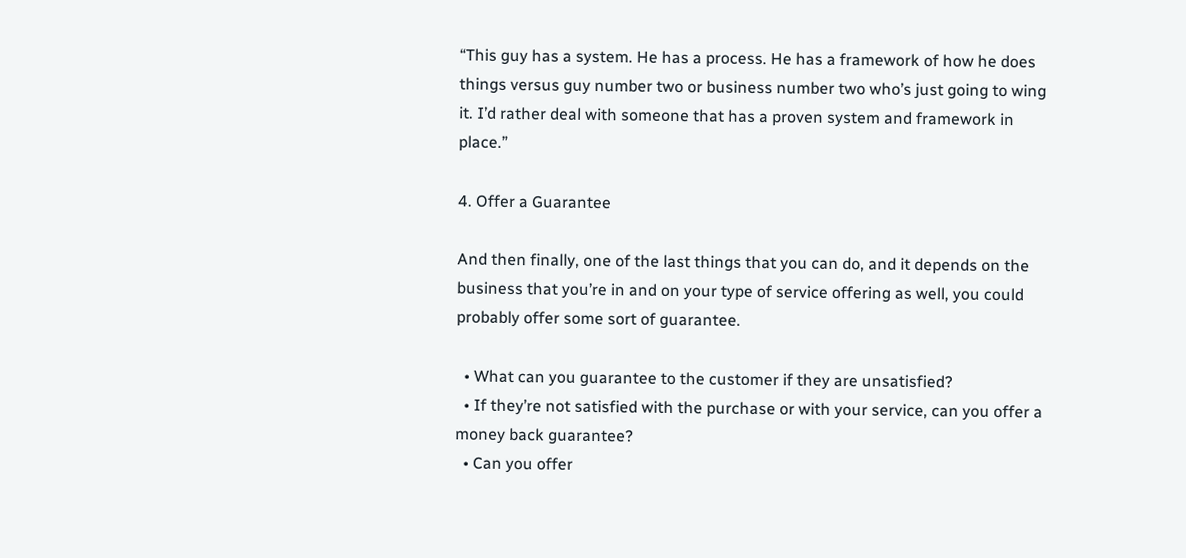“This guy has a system. He has a process. He has a framework of how he does things versus guy number two or business number two who’s just going to wing it. I’d rather deal with someone that has a proven system and framework in place.”

4. Offer a Guarantee

And then finally, one of the last things that you can do, and it depends on the business that you’re in and on your type of service offering as well, you could probably offer some sort of guarantee.

  • What can you guarantee to the customer if they are unsatisfied?
  • If they’re not satisfied with the purchase or with your service, can you offer a money back guarantee?
  • Can you offer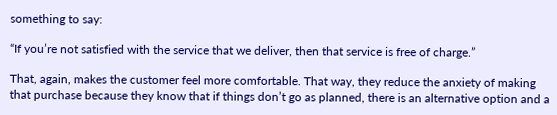something to say:

“If you’re not satisfied with the service that we deliver, then that service is free of charge.”

That, again, makes the customer feel more comfortable. That way, they reduce the anxiety of making that purchase because they know that if things don’t go as planned, there is an alternative option and a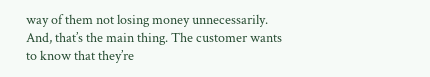way of them not losing money unnecessarily. And, that’s the main thing. The customer wants to know that they’re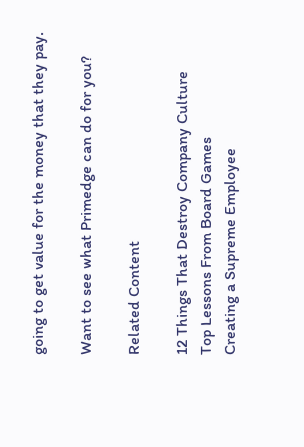going to get value for the money that they pay.

Want to see what Primedge can do for you?

Related Content

12 Things That Destroy Company Culture
Top Lessons From Board Games
Creating a Supreme Employee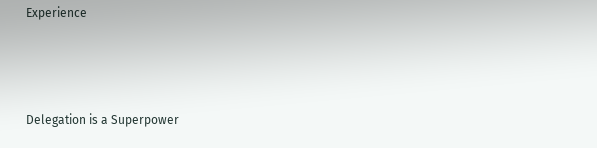Experience



Delegation is a Superpower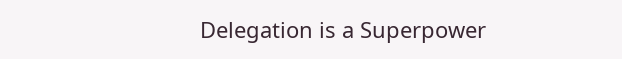Delegation is a Superpower